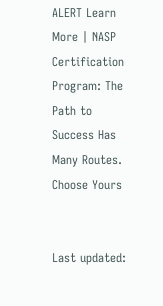ALERT Learn More | NASP Certification Program: The Path to Success Has Many Routes. Choose Yours


Last updated: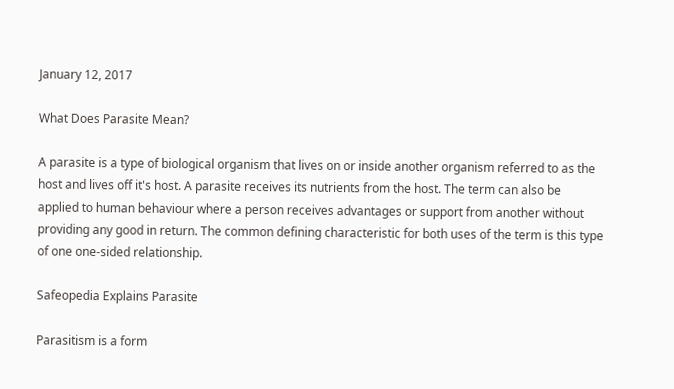January 12, 2017

What Does Parasite Mean?

A parasite is a type of biological organism that lives on or inside another organism referred to as the host and lives off it's host. A parasite receives its nutrients from the host. The term can also be applied to human behaviour where a person receives advantages or support from another without providing any good in return. The common defining characteristic for both uses of the term is this type of one one-sided relationship.

Safeopedia Explains Parasite

Parasitism is a form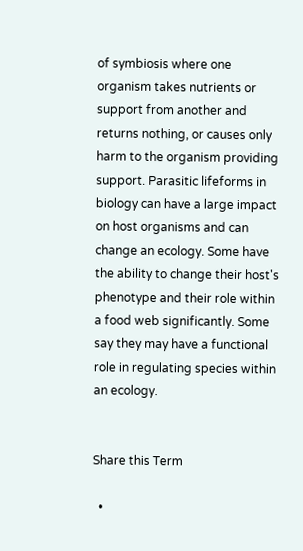of symbiosis where one organism takes nutrients or support from another and returns nothing, or causes only harm to the organism providing support. Parasitic lifeforms in biology can have a large impact on host organisms and can change an ecology. Some have the ability to change their host's phenotype and their role within a food web significantly. Some say they may have a functional role in regulating species within an ecology.


Share this Term

  •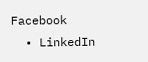Facebook
  • LinkedIn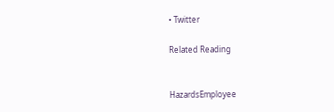• Twitter

Related Reading


HazardsEmployee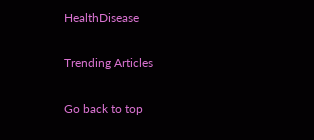HealthDisease

Trending Articles

Go back to top